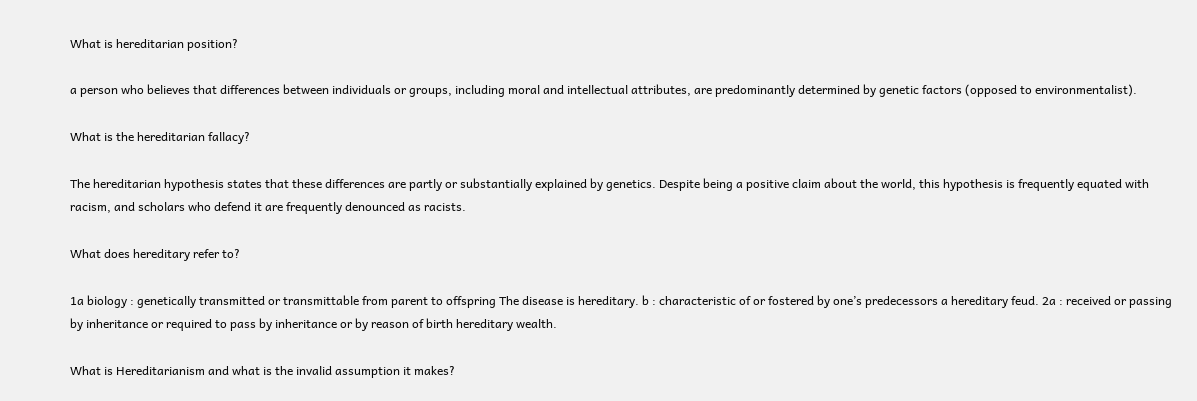What is hereditarian position?

a person who believes that differences between individuals or groups, including moral and intellectual attributes, are predominantly determined by genetic factors (opposed to environmentalist).

What is the hereditarian fallacy?

The hereditarian hypothesis states that these differences are partly or substantially explained by genetics. Despite being a positive claim about the world, this hypothesis is frequently equated with racism, and scholars who defend it are frequently denounced as racists.

What does hereditary refer to?

1a biology : genetically transmitted or transmittable from parent to offspring The disease is hereditary. b : characteristic of or fostered by one’s predecessors a hereditary feud. 2a : received or passing by inheritance or required to pass by inheritance or by reason of birth hereditary wealth.

What is Hereditarianism and what is the invalid assumption it makes?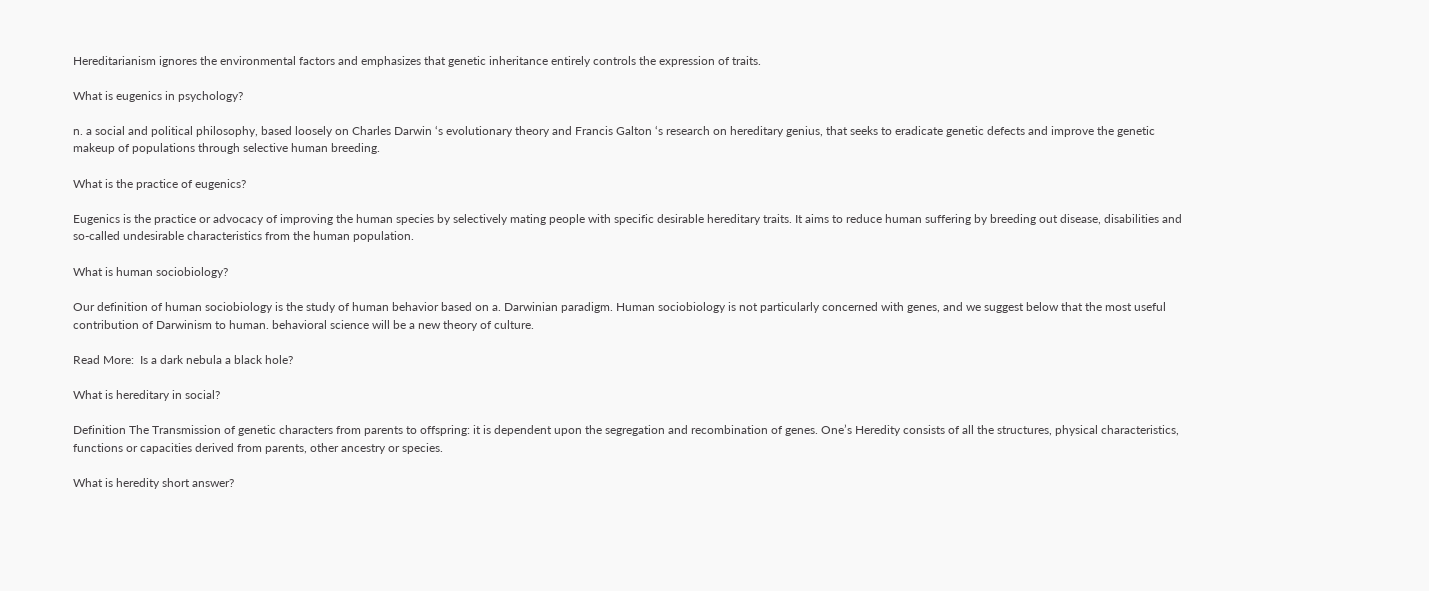Hereditarianism ignores the environmental factors and emphasizes that genetic inheritance entirely controls the expression of traits.

What is eugenics in psychology?

n. a social and political philosophy, based loosely on Charles Darwin ‘s evolutionary theory and Francis Galton ‘s research on hereditary genius, that seeks to eradicate genetic defects and improve the genetic makeup of populations through selective human breeding.

What is the practice of eugenics?

Eugenics is the practice or advocacy of improving the human species by selectively mating people with specific desirable hereditary traits. It aims to reduce human suffering by breeding out disease, disabilities and so-called undesirable characteristics from the human population.

What is human sociobiology?

Our definition of human sociobiology is the study of human behavior based on a. Darwinian paradigm. Human sociobiology is not particularly concerned with genes, and we suggest below that the most useful contribution of Darwinism to human. behavioral science will be a new theory of culture.

Read More:  Is a dark nebula a black hole?

What is hereditary in social?

Definition The Transmission of genetic characters from parents to offspring: it is dependent upon the segregation and recombination of genes. One’s Heredity consists of all the structures, physical characteristics, functions or capacities derived from parents, other ancestry or species.

What is heredity short answer?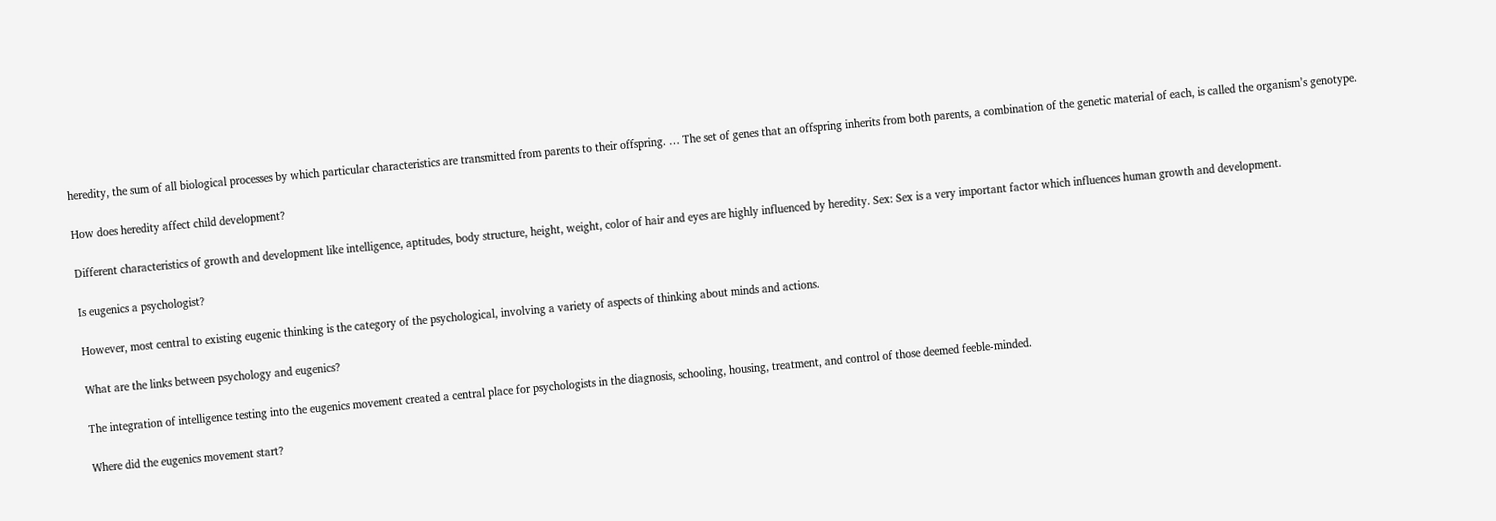heredity, the sum of all biological processes by which particular characteristics are transmitted from parents to their offspring. … The set of genes that an offspring inherits from both parents, a combination of the genetic material of each, is called the organism’s genotype.

How does heredity affect child development?

Different characteristics of growth and development like intelligence, aptitudes, body structure, height, weight, color of hair and eyes are highly influenced by heredity. Sex: Sex is a very important factor which influences human growth and development.

Is eugenics a psychologist?

However, most central to existing eugenic thinking is the category of the psychological, involving a variety of aspects of thinking about minds and actions.

What are the links between psychology and eugenics?

The integration of intelligence testing into the eugenics movement created a central place for psychologists in the diagnosis, schooling, housing, treatment, and control of those deemed feeble-minded.

Where did the eugenics movement start?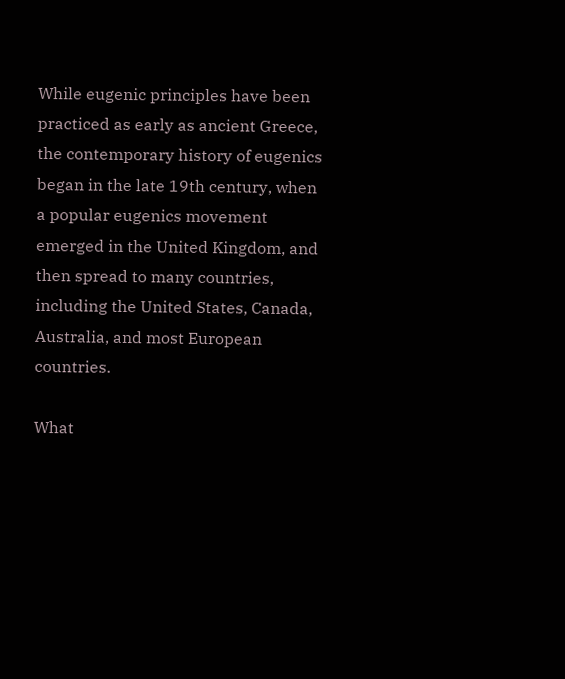While eugenic principles have been practiced as early as ancient Greece, the contemporary history of eugenics began in the late 19th century, when a popular eugenics movement emerged in the United Kingdom, and then spread to many countries, including the United States, Canada, Australia, and most European countries.

What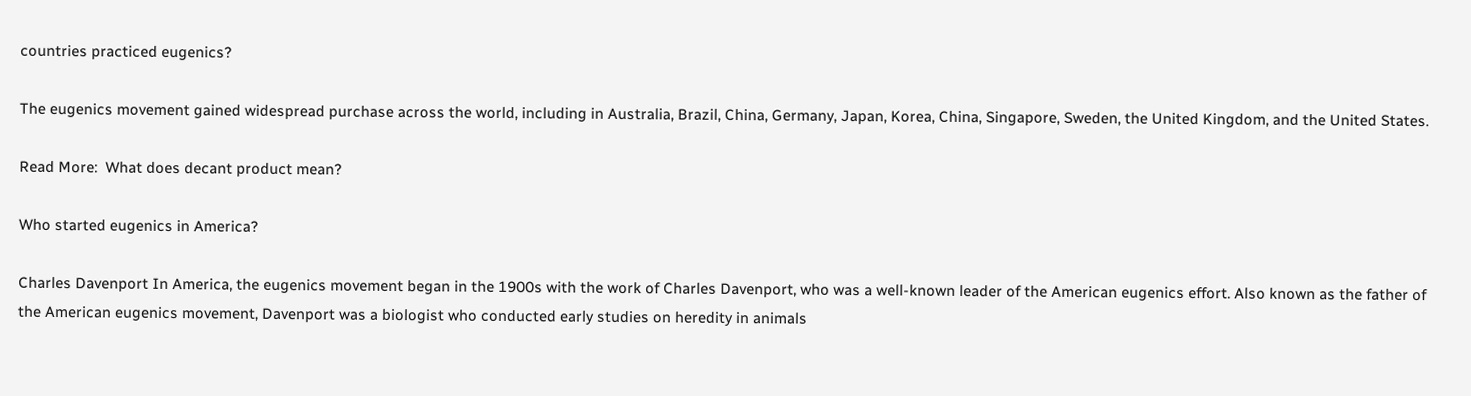countries practiced eugenics?

The eugenics movement gained widespread purchase across the world, including in Australia, Brazil, China, Germany, Japan, Korea, China, Singapore, Sweden, the United Kingdom, and the United States.

Read More:  What does decant product mean?

Who started eugenics in America?

Charles Davenport In America, the eugenics movement began in the 1900s with the work of Charles Davenport, who was a well-known leader of the American eugenics effort. Also known as the father of the American eugenics movement, Davenport was a biologist who conducted early studies on heredity in animals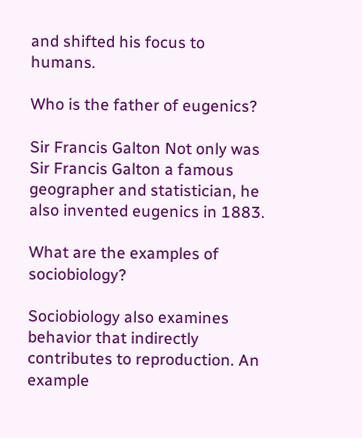and shifted his focus to humans.

Who is the father of eugenics?

Sir Francis Galton Not only was Sir Francis Galton a famous geographer and statistician, he also invented eugenics in 1883.

What are the examples of sociobiology?

Sociobiology also examines behavior that indirectly contributes to reproduction. An example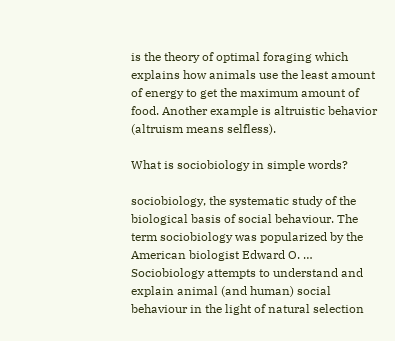is the theory of optimal foraging which explains how animals use the least amount of energy to get the maximum amount of food. Another example is altruistic behavior (altruism means selfless).

What is sociobiology in simple words?

sociobiology, the systematic study of the biological basis of social behaviour. The term sociobiology was popularized by the American biologist Edward O. … Sociobiology attempts to understand and explain animal (and human) social behaviour in the light of natural selection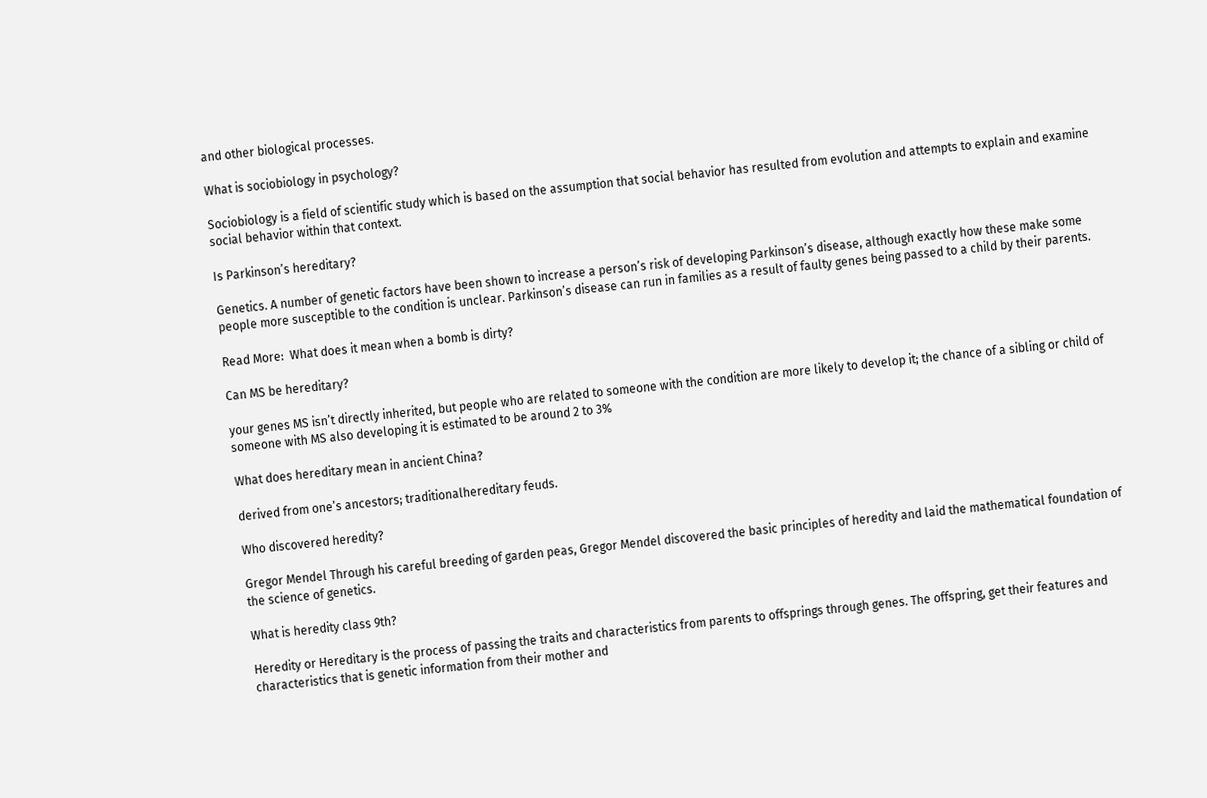and other biological processes.

What is sociobiology in psychology?

Sociobiology is a field of scientific study which is based on the assumption that social behavior has resulted from evolution and attempts to explain and examine social behavior within that context.

Is Parkinson’s hereditary?

Genetics. A number of genetic factors have been shown to increase a person’s risk of developing Parkinson’s disease, although exactly how these make some people more susceptible to the condition is unclear. Parkinson’s disease can run in families as a result of faulty genes being passed to a child by their parents.

Read More:  What does it mean when a bomb is dirty?

Can MS be hereditary?

your genes MS isn’t directly inherited, but people who are related to someone with the condition are more likely to develop it; the chance of a sibling or child of someone with MS also developing it is estimated to be around 2 to 3%

What does hereditary mean in ancient China?

derived from one’s ancestors; traditionalhereditary feuds.

Who discovered heredity?

Gregor Mendel Through his careful breeding of garden peas, Gregor Mendel discovered the basic principles of heredity and laid the mathematical foundation of the science of genetics.

What is heredity class 9th?

Heredity or Hereditary is the process of passing the traits and characteristics from parents to offsprings through genes. The offspring, get their features and characteristics that is genetic information from their mother and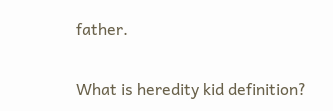father.

What is heredity kid definition?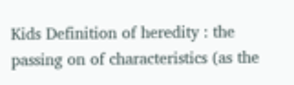Kids Definition of heredity : the passing on of characteristics (as the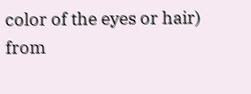color of the eyes or hair) from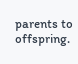parents to offspring.